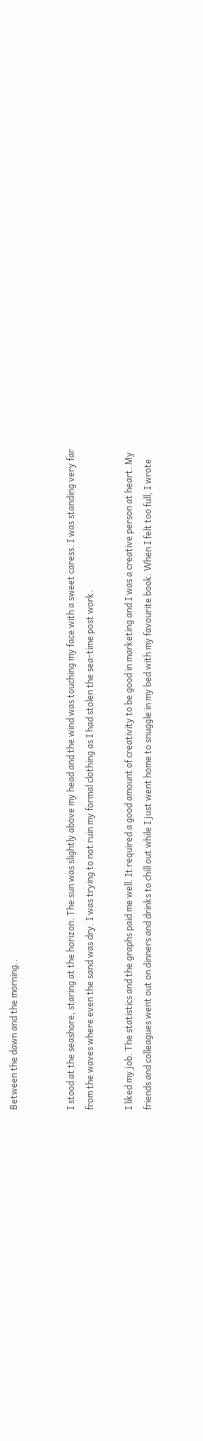Between the dawn and the morning..


I stood at the seashore, staring at the horizon. The sun was slightly above my head and the wind was touching my face with a sweet caress. I was standing very far from the waves where even the sand was dry. I was trying to not ruin my formal clothing as I had stolen the sea-time post work.

I liked my job. The statistics and the graphs paid me well. It required a good amount of creativity to be good in marketing and I was a creative person at heart. My friends and colleagues went out on dinners and drinks to chill out while I just went home to snuggle in my bed with my favourite book. When I felt too full, I wrote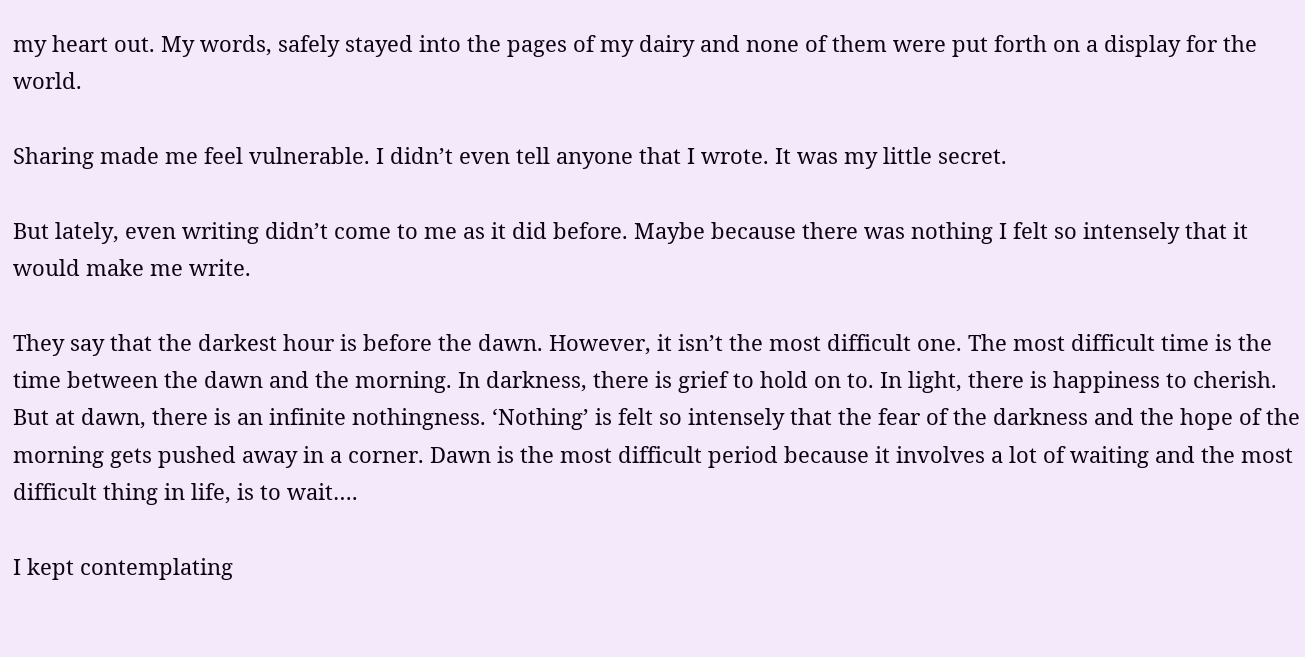my heart out. My words, safely stayed into the pages of my dairy and none of them were put forth on a display for the world.

Sharing made me feel vulnerable. I didn’t even tell anyone that I wrote. It was my little secret.

But lately, even writing didn’t come to me as it did before. Maybe because there was nothing I felt so intensely that it would make me write.

They say that the darkest hour is before the dawn. However, it isn’t the most difficult one. The most difficult time is the time between the dawn and the morning. In darkness, there is grief to hold on to. In light, there is happiness to cherish. But at dawn, there is an infinite nothingness. ‘Nothing’ is felt so intensely that the fear of the darkness and the hope of the morning gets pushed away in a corner. Dawn is the most difficult period because it involves a lot of waiting and the most difficult thing in life, is to wait….

I kept contemplating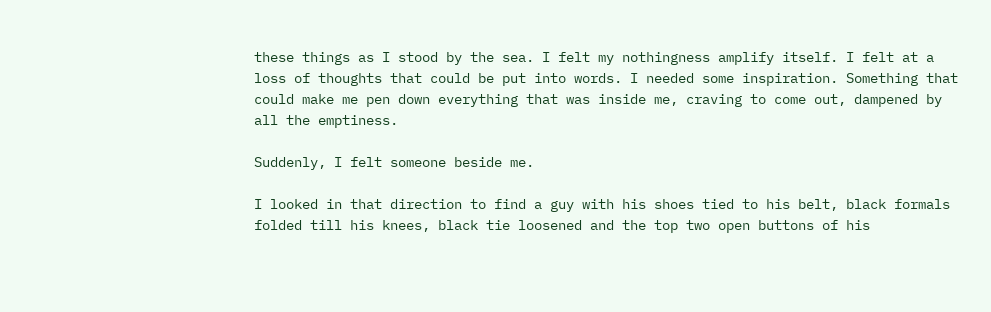these things as I stood by the sea. I felt my nothingness amplify itself. I felt at a loss of thoughts that could be put into words. I needed some inspiration. Something that could make me pen down everything that was inside me, craving to come out, dampened by all the emptiness.

Suddenly, I felt someone beside me.

I looked in that direction to find a guy with his shoes tied to his belt, black formals folded till his knees, black tie loosened and the top two open buttons of his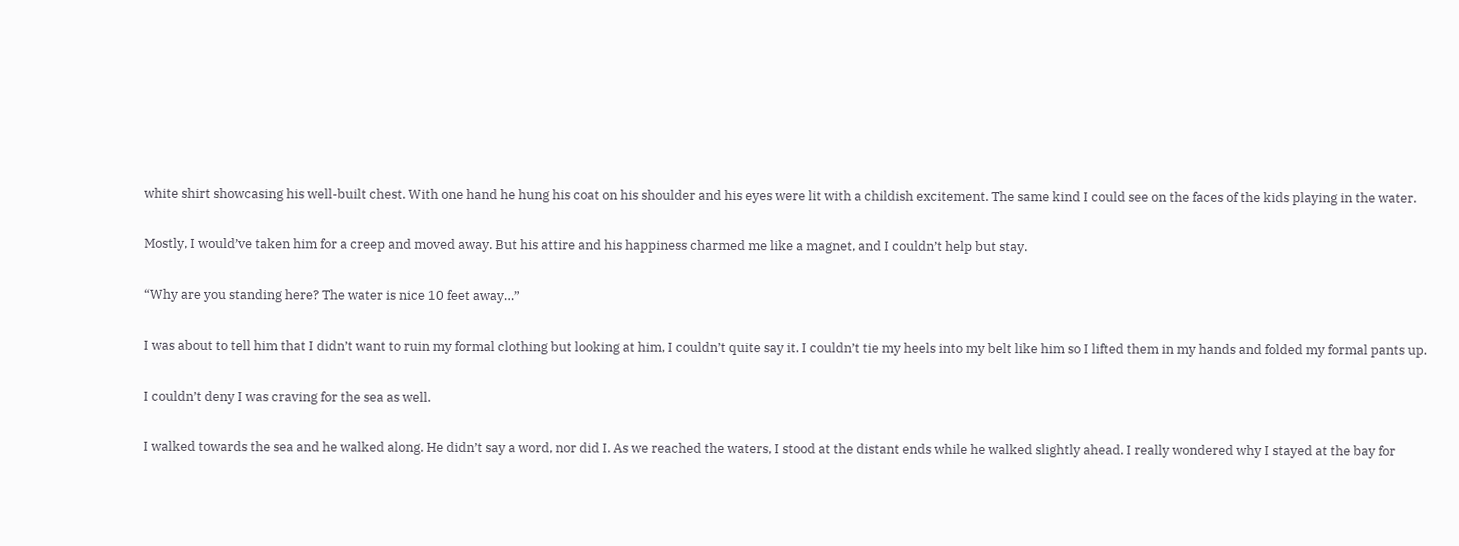white shirt showcasing his well-built chest. With one hand he hung his coat on his shoulder and his eyes were lit with a childish excitement. The same kind I could see on the faces of the kids playing in the water.

Mostly, I would’ve taken him for a creep and moved away. But his attire and his happiness charmed me like a magnet, and I couldn’t help but stay.

“Why are you standing here? The water is nice 10 feet away…”

I was about to tell him that I didn’t want to ruin my formal clothing but looking at him, I couldn’t quite say it. I couldn’t tie my heels into my belt like him so I lifted them in my hands and folded my formal pants up.

I couldn’t deny I was craving for the sea as well.

I walked towards the sea and he walked along. He didn’t say a word, nor did I. As we reached the waters, I stood at the distant ends while he walked slightly ahead. I really wondered why I stayed at the bay for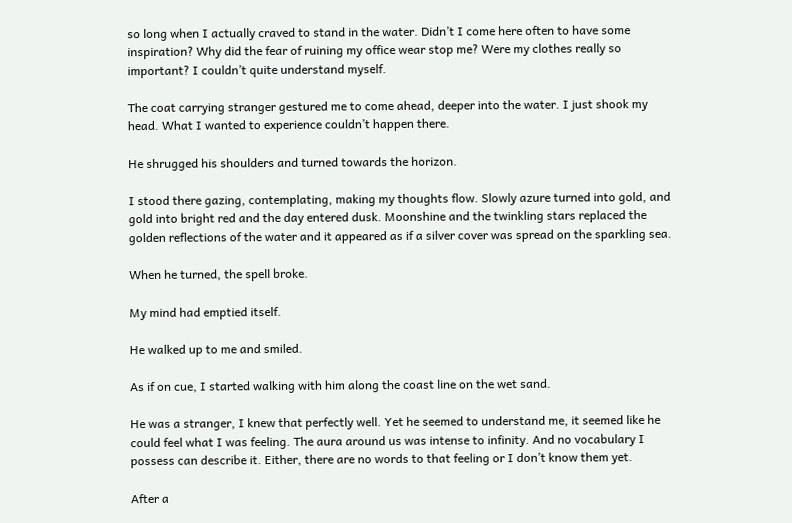so long when I actually craved to stand in the water. Didn’t I come here often to have some inspiration? Why did the fear of ruining my office wear stop me? Were my clothes really so important? I couldn’t quite understand myself.

The coat carrying stranger gestured me to come ahead, deeper into the water. I just shook my head. What I wanted to experience couldn’t happen there.

He shrugged his shoulders and turned towards the horizon.

I stood there gazing, contemplating, making my thoughts flow. Slowly azure turned into gold, and gold into bright red and the day entered dusk. Moonshine and the twinkling stars replaced the golden reflections of the water and it appeared as if a silver cover was spread on the sparkling sea.

When he turned, the spell broke.

My mind had emptied itself.

He walked up to me and smiled.

As if on cue, I started walking with him along the coast line on the wet sand.

He was a stranger, I knew that perfectly well. Yet he seemed to understand me, it seemed like he could feel what I was feeling. The aura around us was intense to infinity. And no vocabulary I possess can describe it. Either, there are no words to that feeling or I don’t know them yet.

After a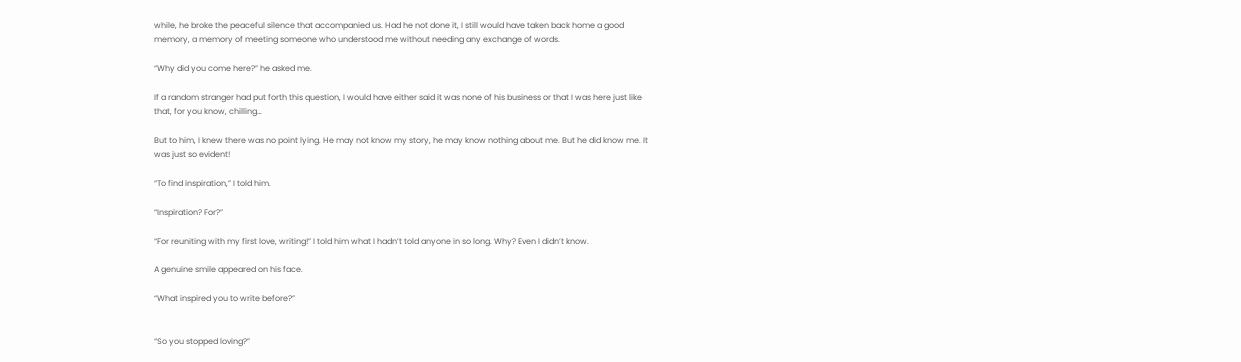while, he broke the peaceful silence that accompanied us. Had he not done it, I still would have taken back home a good memory, a memory of meeting someone who understood me without needing any exchange of words.

“Why did you come here?” he asked me.

If a random stranger had put forth this question, I would have either said it was none of his business or that I was here just like that, for you know, chilling…

But to him, I knew there was no point lying. He may not know my story, he may know nothing about me. But he did know me. It was just so evident!

“To find inspiration,” I told him.

“Inspiration? For?”

“For reuniting with my first love, writing!” I told him what I hadn’t told anyone in so long. Why? Even I didn’t know.

A genuine smile appeared on his face.

“What inspired you to write before?”


“So you stopped loving?”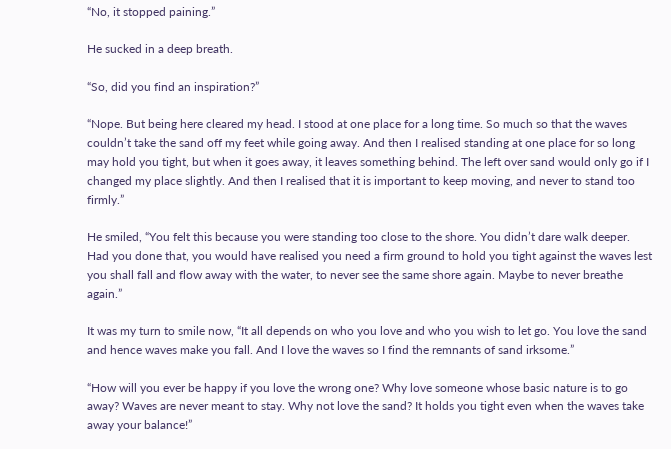“No, it stopped paining.”

He sucked in a deep breath.

“So, did you find an inspiration?”

“Nope. But being here cleared my head. I stood at one place for a long time. So much so that the waves couldn’t take the sand off my feet while going away. And then I realised standing at one place for so long may hold you tight, but when it goes away, it leaves something behind. The left over sand would only go if I changed my place slightly. And then I realised that it is important to keep moving, and never to stand too firmly.”

He smiled, “You felt this because you were standing too close to the shore. You didn’t dare walk deeper. Had you done that, you would have realised you need a firm ground to hold you tight against the waves lest you shall fall and flow away with the water, to never see the same shore again. Maybe to never breathe again.”

It was my turn to smile now, “It all depends on who you love and who you wish to let go. You love the sand and hence waves make you fall. And I love the waves so I find the remnants of sand irksome.”

“How will you ever be happy if you love the wrong one? Why love someone whose basic nature is to go away? Waves are never meant to stay. Why not love the sand? It holds you tight even when the waves take away your balance!”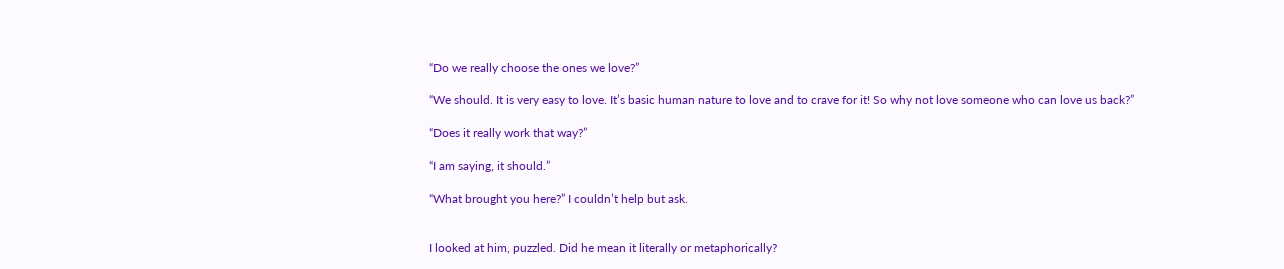“Do we really choose the ones we love?”

“We should. It is very easy to love. It’s basic human nature to love and to crave for it! So why not love someone who can love us back?”

“Does it really work that way?”

“I am saying, it should.”

“What brought you here?” I couldn’t help but ask.


I looked at him, puzzled. Did he mean it literally or metaphorically?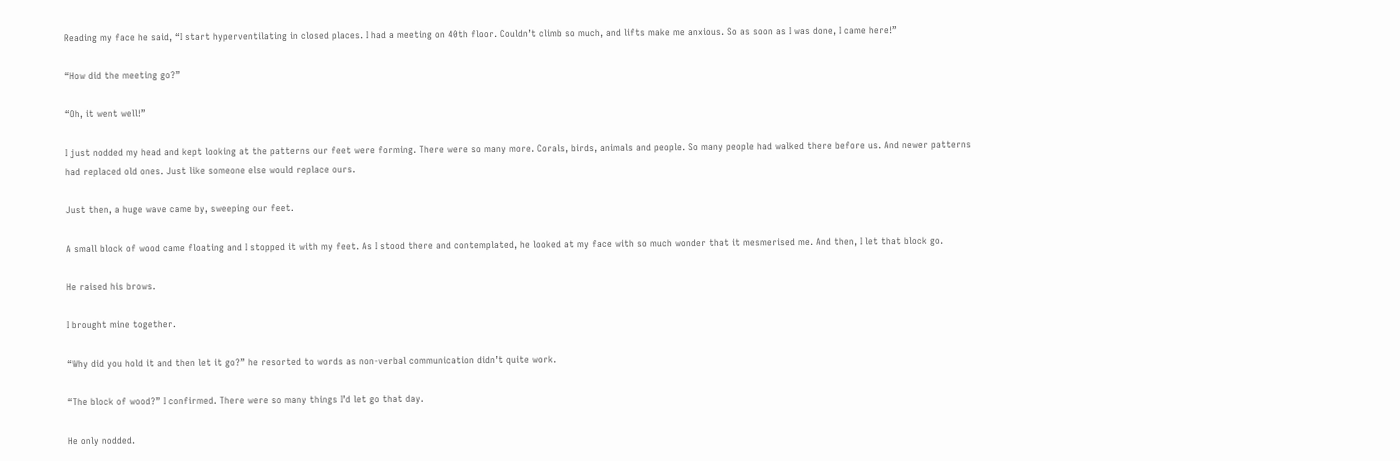Reading my face he said, “I start hyperventilating in closed places. I had a meeting on 40th floor. Couldn’t climb so much, and lifts make me anxious. So as soon as I was done, I came here!”

“How did the meeting go?”

“Oh, it went well!”

I just nodded my head and kept looking at the patterns our feet were forming. There were so many more. Corals, birds, animals and people. So many people had walked there before us. And newer patterns had replaced old ones. Just like someone else would replace ours.

Just then, a huge wave came by, sweeping our feet.

A small block of wood came floating and I stopped it with my feet. As I stood there and contemplated, he looked at my face with so much wonder that it mesmerised me. And then, I let that block go.

He raised his brows.

I brought mine together.

“Why did you hold it and then let it go?” he resorted to words as non-verbal communication didn’t quite work.

“The block of wood?” I confirmed. There were so many things I’d let go that day.

He only nodded.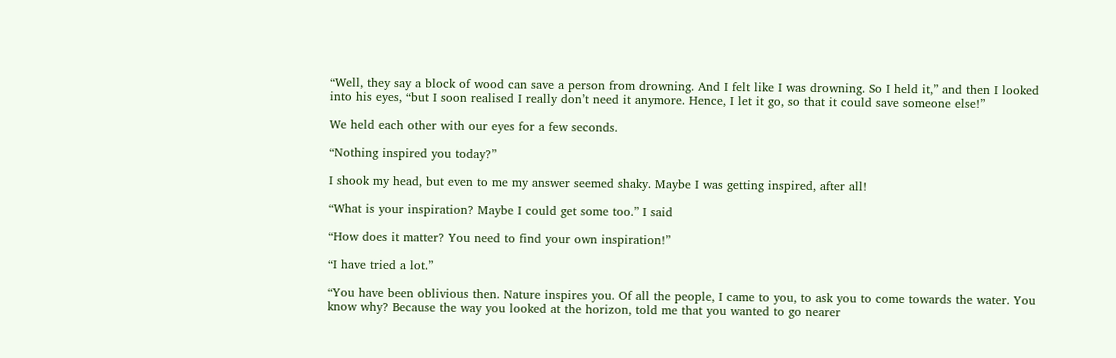“Well, they say a block of wood can save a person from drowning. And I felt like I was drowning. So I held it,” and then I looked into his eyes, “but I soon realised I really don’t need it anymore. Hence, I let it go, so that it could save someone else!”

We held each other with our eyes for a few seconds.

“Nothing inspired you today?”

I shook my head, but even to me my answer seemed shaky. Maybe I was getting inspired, after all!

“What is your inspiration? Maybe I could get some too.” I said

“How does it matter? You need to find your own inspiration!”

“I have tried a lot.”

“You have been oblivious then. Nature inspires you. Of all the people, I came to you, to ask you to come towards the water. You know why? Because the way you looked at the horizon, told me that you wanted to go nearer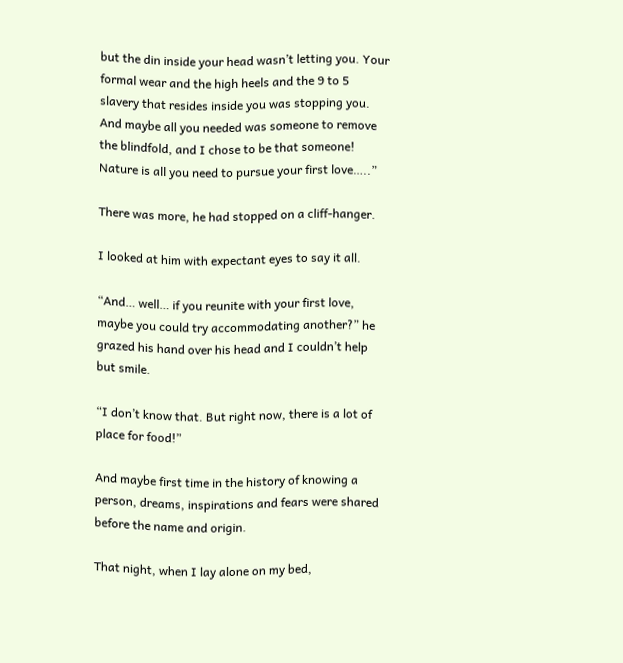but the din inside your head wasn’t letting you. Your formal wear and the high heels and the 9 to 5 slavery that resides inside you was stopping you. And maybe all you needed was someone to remove the blindfold, and I chose to be that someone! Nature is all you need to pursue your first love…..”

There was more, he had stopped on a cliff-hanger.

I looked at him with expectant eyes to say it all.

“And… well… if you reunite with your first love, maybe you could try accommodating another?” he grazed his hand over his head and I couldn’t help but smile.

“I don’t know that. But right now, there is a lot of place for food!”

And maybe first time in the history of knowing a person, dreams, inspirations and fears were shared before the name and origin.

That night, when I lay alone on my bed,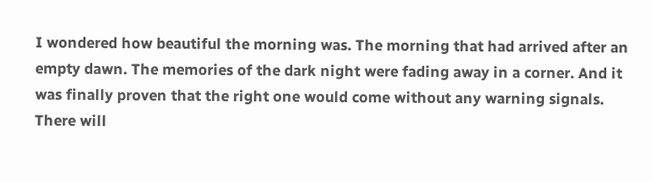I wondered how beautiful the morning was. The morning that had arrived after an empty dawn. The memories of the dark night were fading away in a corner. And it was finally proven that the right one would come without any warning signals. There will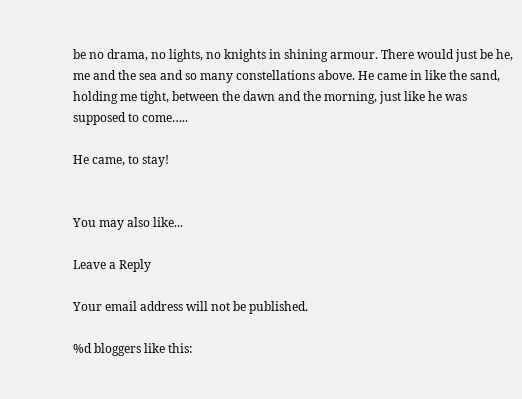be no drama, no lights, no knights in shining armour. There would just be he, me and the sea and so many constellations above. He came in like the sand, holding me tight, between the dawn and the morning, just like he was supposed to come…..

He came, to stay!


You may also like...

Leave a Reply

Your email address will not be published.

%d bloggers like this: